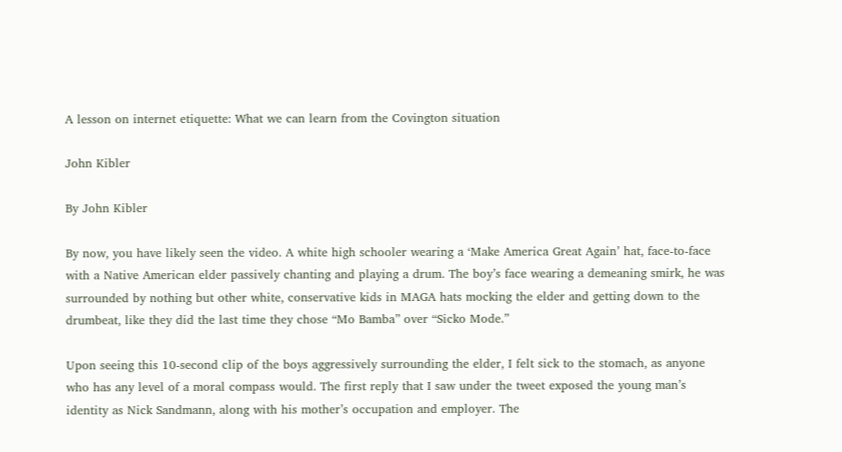A lesson on internet etiquette: What we can learn from the Covington situation

John Kibler

By John Kibler

By now, you have likely seen the video. A white high schooler wearing a ‘Make America Great Again’ hat, face-to-face with a Native American elder passively chanting and playing a drum. The boy’s face wearing a demeaning smirk, he was surrounded by nothing but other white, conservative kids in MAGA hats mocking the elder and getting down to the drumbeat, like they did the last time they chose “Mo Bamba” over “Sicko Mode.”

Upon seeing this 10-second clip of the boys aggressively surrounding the elder, I felt sick to the stomach, as anyone who has any level of a moral compass would. The first reply that I saw under the tweet exposed the young man’s identity as Nick Sandmann, along with his mother’s occupation and employer. The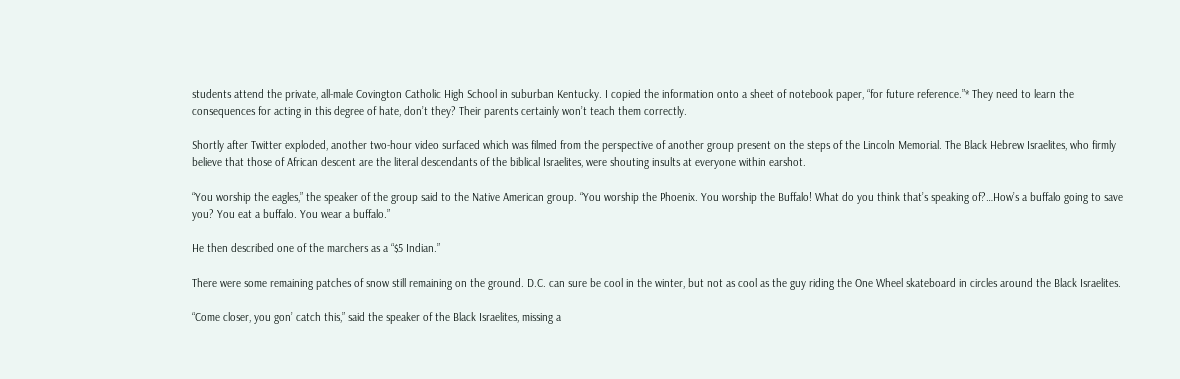students attend the private, all-male Covington Catholic High School in suburban Kentucky. I copied the information onto a sheet of notebook paper, “for future reference.”* They need to learn the consequences for acting in this degree of hate, don’t they? Their parents certainly won’t teach them correctly.

Shortly after Twitter exploded, another two-hour video surfaced which was filmed from the perspective of another group present on the steps of the Lincoln Memorial. The Black Hebrew Israelites, who firmly believe that those of African descent are the literal descendants of the biblical Israelites, were shouting insults at everyone within earshot.

“You worship the eagles,” the speaker of the group said to the Native American group. “You worship the Phoenix. You worship the Buffalo! What do you think that’s speaking of?…How’s a buffalo going to save you? You eat a buffalo. You wear a buffalo.”

He then described one of the marchers as a “$5 Indian.”

There were some remaining patches of snow still remaining on the ground. D.C. can sure be cool in the winter, but not as cool as the guy riding the One Wheel skateboard in circles around the Black Israelites.

“Come closer, you gon’ catch this,” said the speaker of the Black Israelites, missing a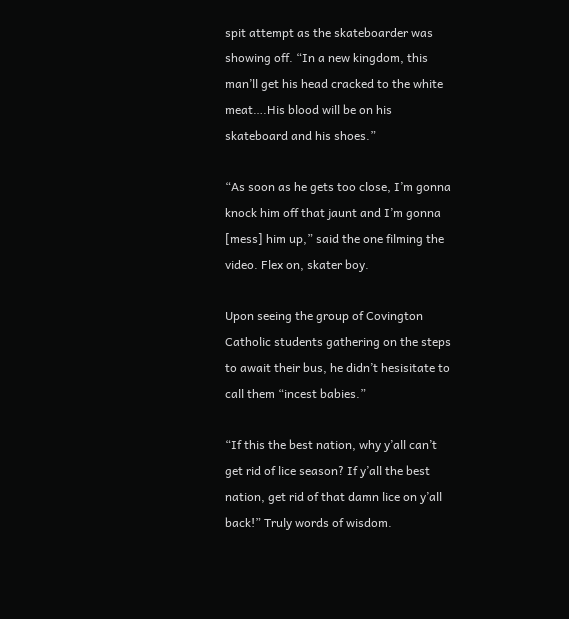spit attempt as the skateboarder was showing off. “In a new kingdom, this man’ll get his head cracked to the white meat….His blood will be on his skateboard and his shoes.”

“As soon as he gets too close, I’m gonna knock him off that jaunt and I’m gonna [mess] him up,” said the one filming the video. Flex on, skater boy.

Upon seeing the group of Covington Catholic students gathering on the steps to await their bus, he didn’t hesisitate to call them “incest babies.”

“If this the best nation, why y’all can’t get rid of lice season? If y’all the best nation, get rid of that damn lice on y’all back!” Truly words of wisdom.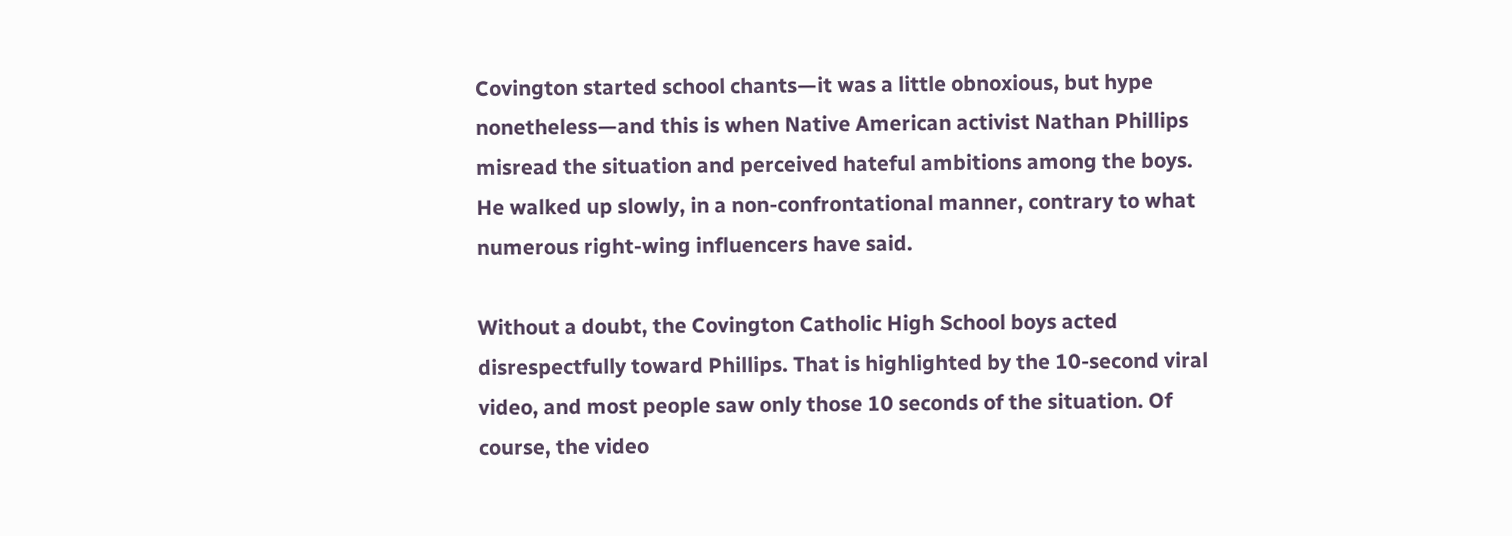Covington started school chants—it was a little obnoxious, but hype nonetheless—and this is when Native American activist Nathan Phillips misread the situation and perceived hateful ambitions among the boys. He walked up slowly, in a non-confrontational manner, contrary to what numerous right-wing influencers have said.

Without a doubt, the Covington Catholic High School boys acted disrespectfully toward Phillips. That is highlighted by the 10-second viral video, and most people saw only those 10 seconds of the situation. Of course, the video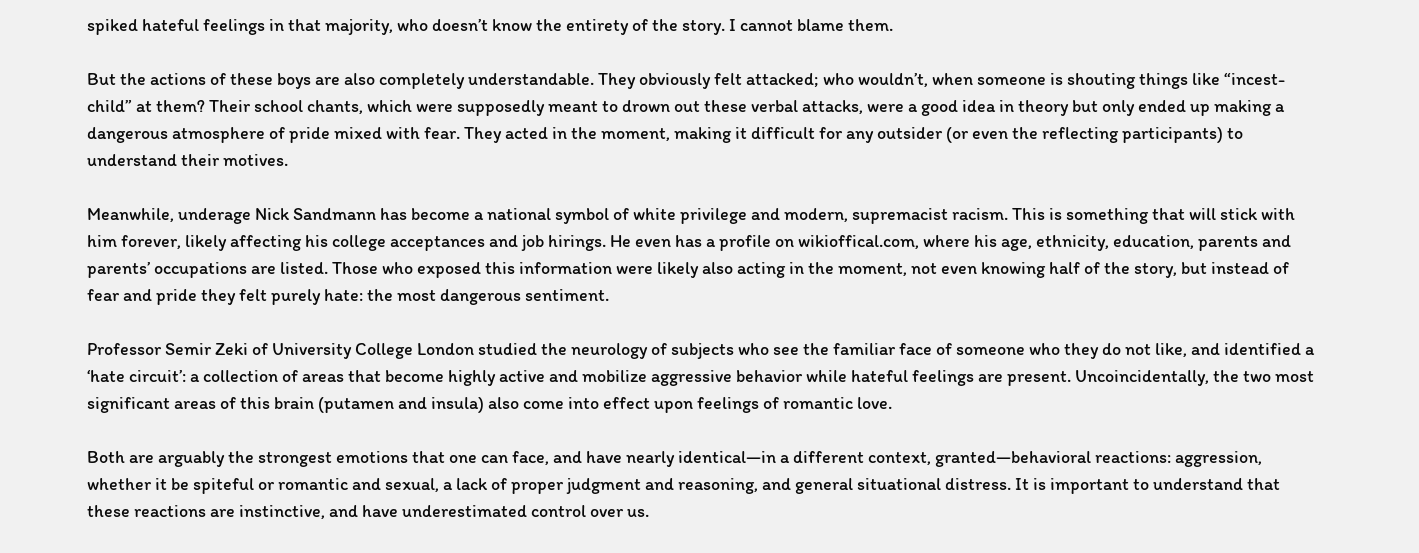spiked hateful feelings in that majority, who doesn’t know the entirety of the story. I cannot blame them.

But the actions of these boys are also completely understandable. They obviously felt attacked; who wouldn’t, when someone is shouting things like “incest-child” at them? Their school chants, which were supposedly meant to drown out these verbal attacks, were a good idea in theory but only ended up making a dangerous atmosphere of pride mixed with fear. They acted in the moment, making it difficult for any outsider (or even the reflecting participants) to understand their motives.

Meanwhile, underage Nick Sandmann has become a national symbol of white privilege and modern, supremacist racism. This is something that will stick with him forever, likely affecting his college acceptances and job hirings. He even has a profile on wikioffical.com, where his age, ethnicity, education, parents and parents’ occupations are listed. Those who exposed this information were likely also acting in the moment, not even knowing half of the story, but instead of fear and pride they felt purely hate: the most dangerous sentiment.

Professor Semir Zeki of University College London studied the neurology of subjects who see the familiar face of someone who they do not like, and identified a ‘hate circuit’: a collection of areas that become highly active and mobilize aggressive behavior while hateful feelings are present. Uncoincidentally, the two most significant areas of this brain (putamen and insula) also come into effect upon feelings of romantic love.

Both are arguably the strongest emotions that one can face, and have nearly identical—in a different context, granted—behavioral reactions: aggression, whether it be spiteful or romantic and sexual, a lack of proper judgment and reasoning, and general situational distress. It is important to understand that these reactions are instinctive, and have underestimated control over us.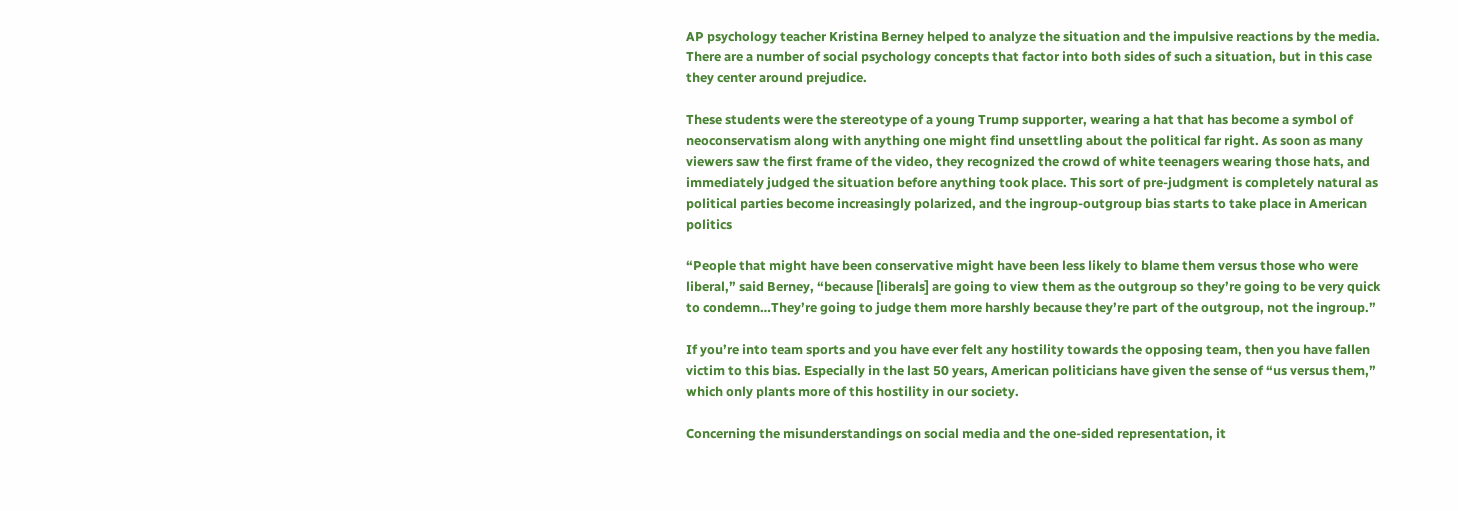AP psychology teacher Kristina Berney helped to analyze the situation and the impulsive reactions by the media. There are a number of social psychology concepts that factor into both sides of such a situation, but in this case they center around prejudice.

These students were the stereotype of a young Trump supporter, wearing a hat that has become a symbol of neoconservatism along with anything one might find unsettling about the political far right. As soon as many viewers saw the first frame of the video, they recognized the crowd of white teenagers wearing those hats, and immediately judged the situation before anything took place. This sort of pre-judgment is completely natural as political parties become increasingly polarized, and the ingroup-outgroup bias starts to take place in American politics

“People that might have been conservative might have been less likely to blame them versus those who were liberal,” said Berney, “because [liberals] are going to view them as the outgroup so they’re going to be very quick to condemn…They’re going to judge them more harshly because they’re part of the outgroup, not the ingroup.”

If you’re into team sports and you have ever felt any hostility towards the opposing team, then you have fallen victim to this bias. Especially in the last 50 years, American politicians have given the sense of “us versus them,” which only plants more of this hostility in our society.

Concerning the misunderstandings on social media and the one-sided representation, it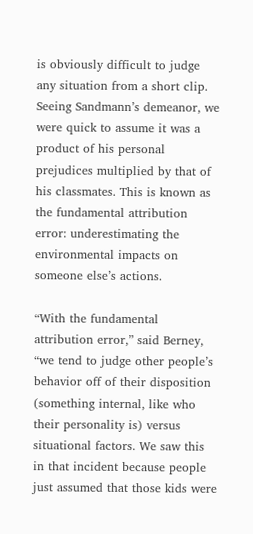is obviously difficult to judge any situation from a short clip. Seeing Sandmann’s demeanor, we were quick to assume it was a product of his personal prejudices multiplied by that of his classmates. This is known as the fundamental attribution error: underestimating the environmental impacts on someone else’s actions.

“With the fundamental attribution error,” said Berney, “we tend to judge other people’s behavior off of their disposition (something internal, like who their personality is) versus situational factors. We saw this in that incident because people just assumed that those kids were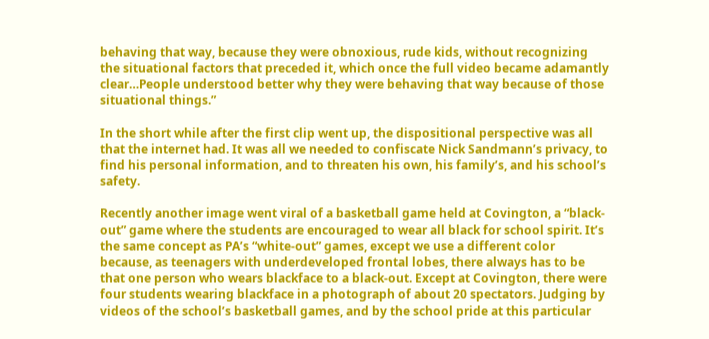behaving that way, because they were obnoxious, rude kids, without recognizing the situational factors that preceded it, which once the full video became adamantly clear…People understood better why they were behaving that way because of those situational things.”

In the short while after the first clip went up, the dispositional perspective was all that the internet had. It was all we needed to confiscate Nick Sandmann’s privacy, to find his personal information, and to threaten his own, his family’s, and his school’s safety.

Recently another image went viral of a basketball game held at Covington, a “black-out” game where the students are encouraged to wear all black for school spirit. It’s the same concept as PA’s “white-out” games, except we use a different color because, as teenagers with underdeveloped frontal lobes, there always has to be that one person who wears blackface to a black-out. Except at Covington, there were four students wearing blackface in a photograph of about 20 spectators. Judging by videos of the school’s basketball games, and by the school pride at this particular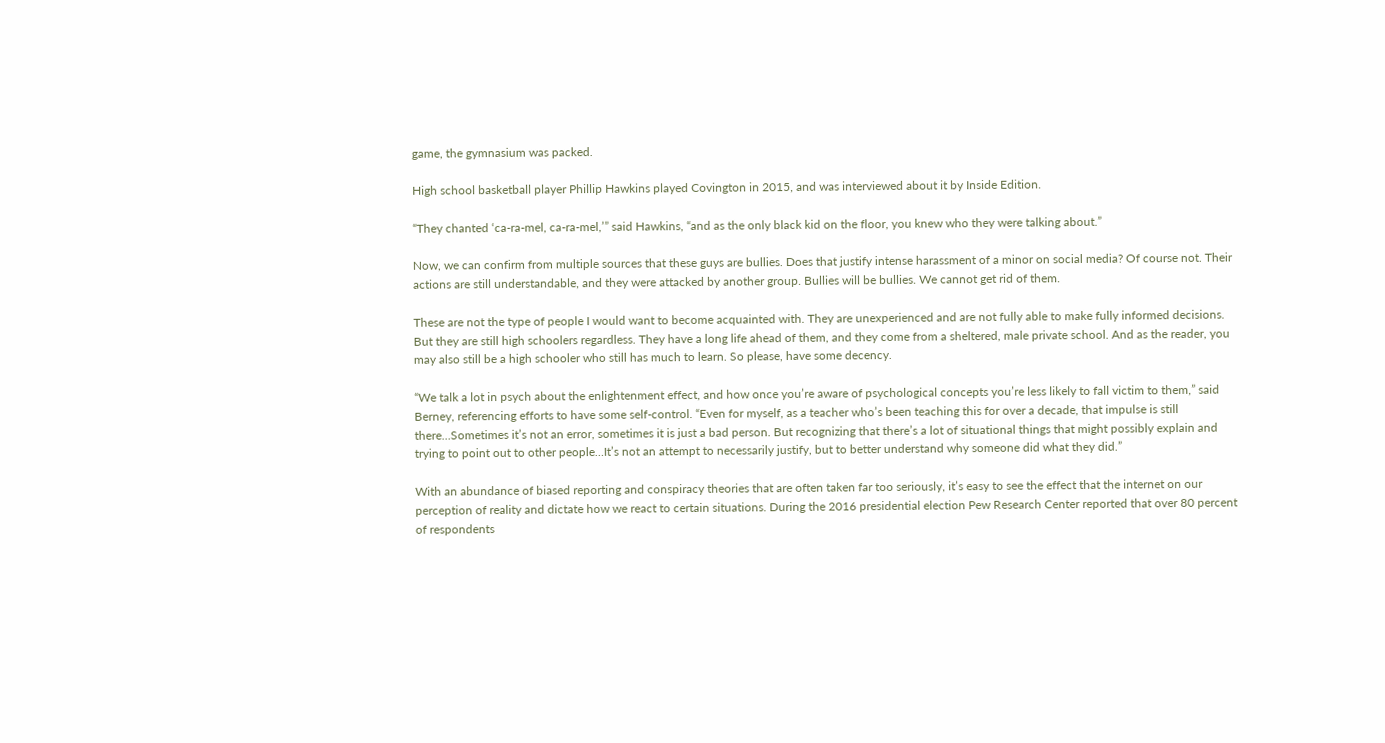game, the gymnasium was packed.

High school basketball player Phillip Hawkins played Covington in 2015, and was interviewed about it by Inside Edition.

“They chanted ‘ca-ra-mel, ca-ra-mel,’” said Hawkins, “and as the only black kid on the floor, you knew who they were talking about.”

Now, we can confirm from multiple sources that these guys are bullies. Does that justify intense harassment of a minor on social media? Of course not. Their actions are still understandable, and they were attacked by another group. Bullies will be bullies. We cannot get rid of them.

These are not the type of people I would want to become acquainted with. They are unexperienced and are not fully able to make fully informed decisions. But they are still high schoolers regardless. They have a long life ahead of them, and they come from a sheltered, male private school. And as the reader, you may also still be a high schooler who still has much to learn. So please, have some decency.

“We talk a lot in psych about the enlightenment effect, and how once you’re aware of psychological concepts you’re less likely to fall victim to them,” said Berney, referencing efforts to have some self-control. “Even for myself, as a teacher who’s been teaching this for over a decade, that impulse is still there…Sometimes it’s not an error, sometimes it is just a bad person. But recognizing that there’s a lot of situational things that might possibly explain and trying to point out to other people…It’s not an attempt to necessarily justify, but to better understand why someone did what they did.”

With an abundance of biased reporting and conspiracy theories that are often taken far too seriously, it’s easy to see the effect that the internet on our perception of reality and dictate how we react to certain situations. During the 2016 presidential election Pew Research Center reported that over 80 percent of respondents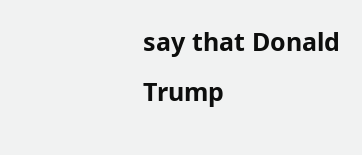say that Donald Trump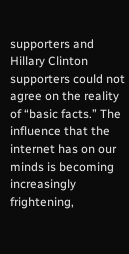supporters and Hillary Clinton supporters could not agree on the reality of “basic facts.” The influence that the internet has on our minds is becoming increasingly frightening,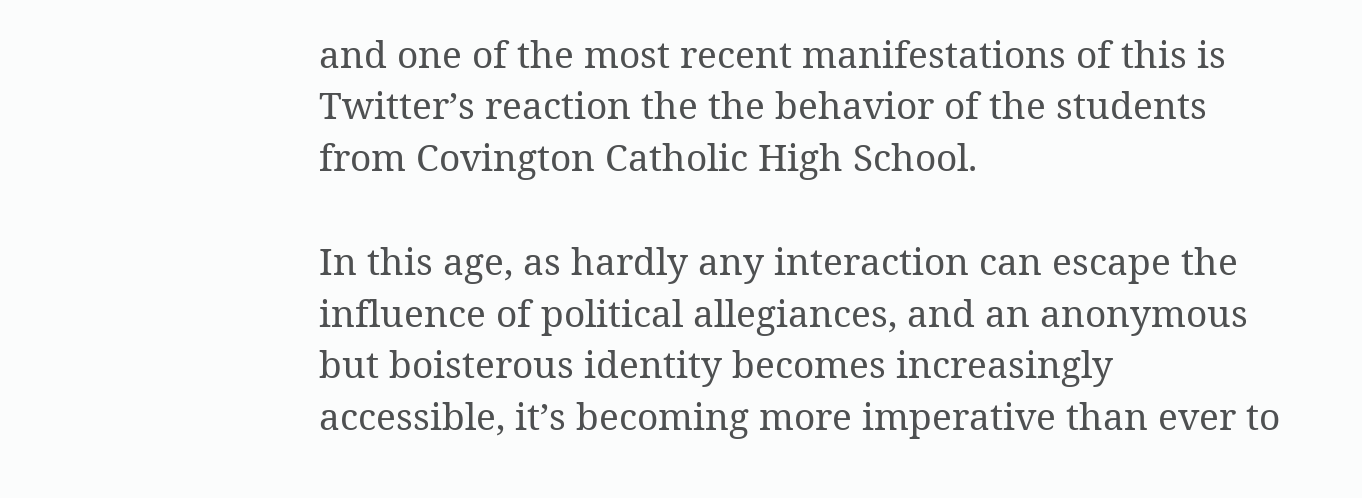and one of the most recent manifestations of this is Twitter’s reaction the the behavior of the students from Covington Catholic High School.

In this age, as hardly any interaction can escape the influence of political allegiances, and an anonymous but boisterous identity becomes increasingly accessible, it’s becoming more imperative than ever to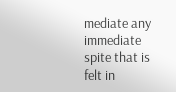mediate any immediate spite that is felt in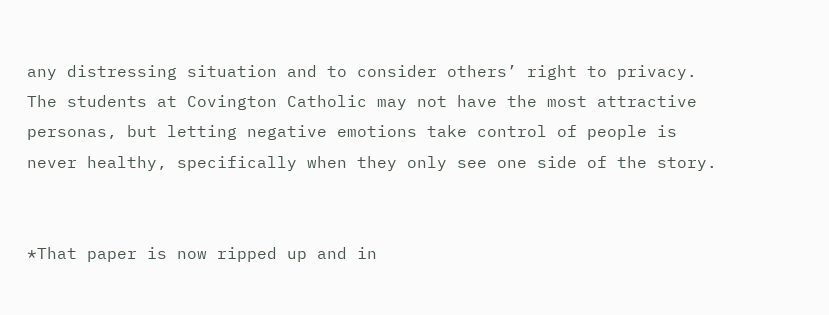any distressing situation and to consider others’ right to privacy. The students at Covington Catholic may not have the most attractive personas, but letting negative emotions take control of people is never healthy, specifically when they only see one side of the story.


*That paper is now ripped up and in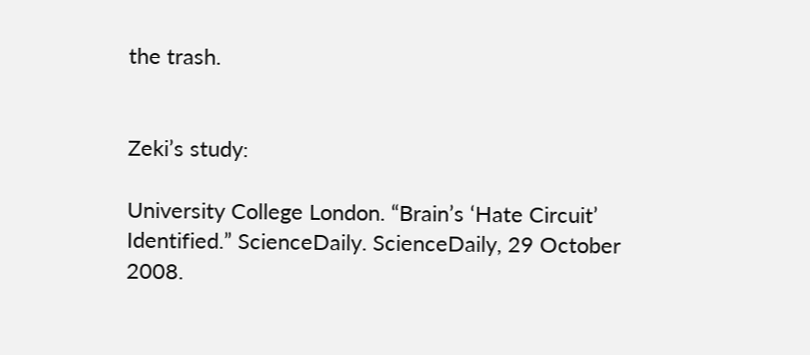the trash.


Zeki’s study:

University College London. “Brain’s ‘Hate Circuit’ Identified.” ScienceDaily. ScienceDaily, 29 October 2008.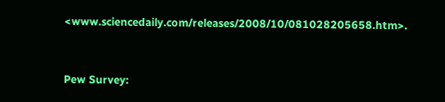<www.sciencedaily.com/releases/2008/10/081028205658.htm>.


Pew Survey: